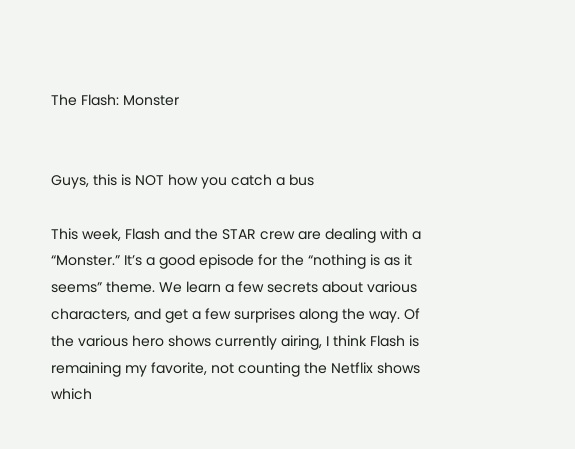The Flash: Monster


Guys, this is NOT how you catch a bus

This week, Flash and the STAR crew are dealing with a “Monster.” It’s a good episode for the “nothing is as it seems” theme. We learn a few secrets about various characters, and get a few surprises along the way. Of the various hero shows currently airing, I think Flash is remaining my favorite, not counting the Netflix shows which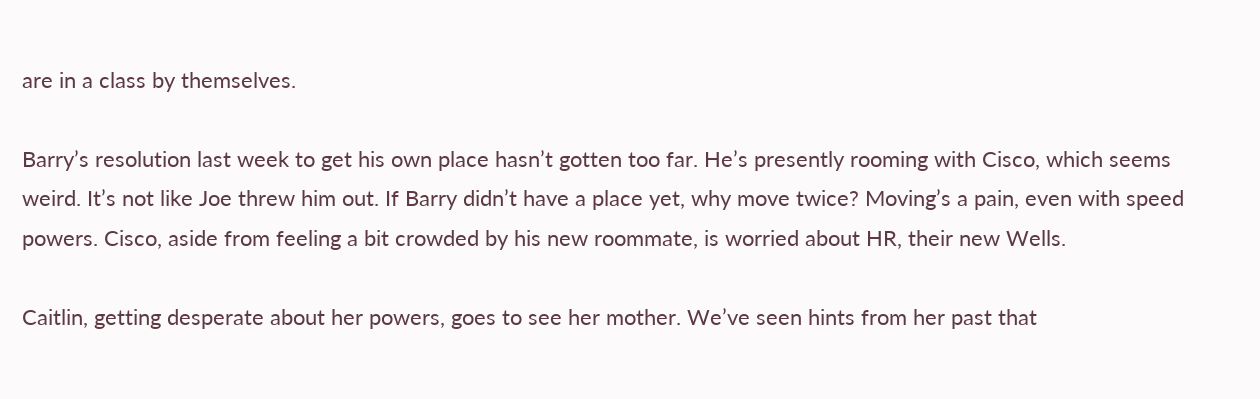are in a class by themselves.

Barry’s resolution last week to get his own place hasn’t gotten too far. He’s presently rooming with Cisco, which seems weird. It’s not like Joe threw him out. If Barry didn’t have a place yet, why move twice? Moving’s a pain, even with speed powers. Cisco, aside from feeling a bit crowded by his new roommate, is worried about HR, their new Wells.

Caitlin, getting desperate about her powers, goes to see her mother. We’ve seen hints from her past that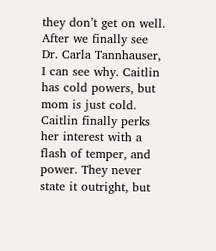they don’t get on well. After we finally see Dr. Carla Tannhauser, I can see why. Caitlin has cold powers, but mom is just cold. Caitlin finally perks her interest with a flash of temper, and power. They never state it outright, but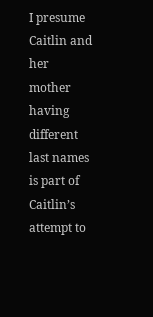I presume Caitlin and her mother having different last names is part of Caitlin’s attempt to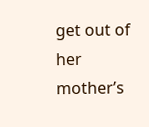get out of her mother’s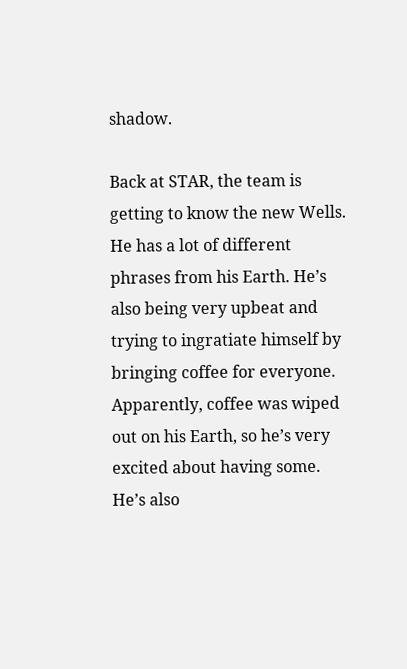shadow.

Back at STAR, the team is getting to know the new Wells. He has a lot of different phrases from his Earth. He’s also being very upbeat and trying to ingratiate himself by bringing coffee for everyone. Apparently, coffee was wiped out on his Earth, so he’s very excited about having some. He’s also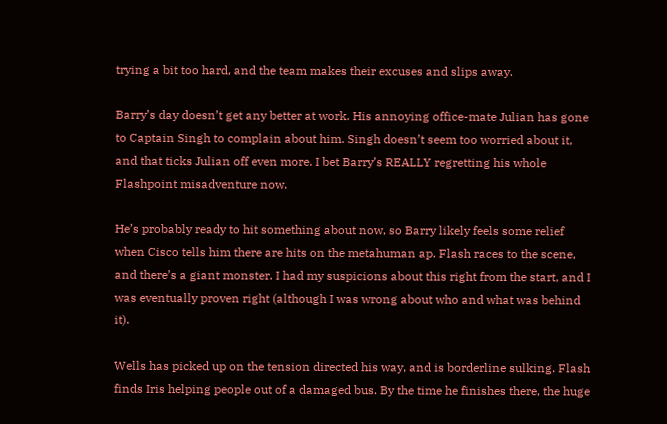trying a bit too hard, and the team makes their excuses and slips away.

Barry’s day doesn’t get any better at work. His annoying office-mate Julian has gone to Captain Singh to complain about him. Singh doesn’t seem too worried about it, and that ticks Julian off even more. I bet Barry’s REALLY regretting his whole Flashpoint misadventure now.

He’s probably ready to hit something about now, so Barry likely feels some relief when Cisco tells him there are hits on the metahuman ap. Flash races to the scene, and there’s a giant monster. I had my suspicions about this right from the start, and I was eventually proven right (although I was wrong about who and what was behind it).

Wells has picked up on the tension directed his way, and is borderline sulking. Flash finds Iris helping people out of a damaged bus. By the time he finishes there, the huge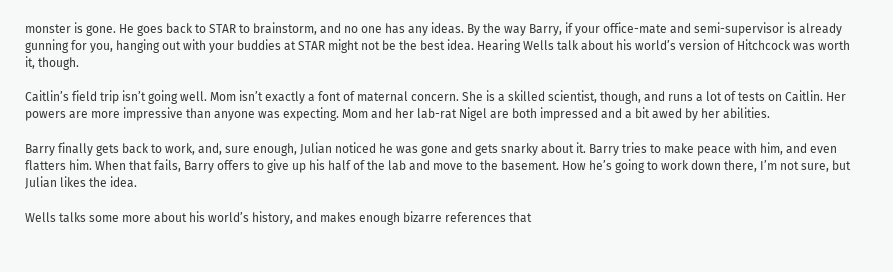monster is gone. He goes back to STAR to brainstorm, and no one has any ideas. By the way Barry, if your office-mate and semi-supervisor is already gunning for you, hanging out with your buddies at STAR might not be the best idea. Hearing Wells talk about his world’s version of Hitchcock was worth it, though.

Caitlin’s field trip isn’t going well. Mom isn’t exactly a font of maternal concern. She is a skilled scientist, though, and runs a lot of tests on Caitlin. Her powers are more impressive than anyone was expecting. Mom and her lab-rat Nigel are both impressed and a bit awed by her abilities.

Barry finally gets back to work, and, sure enough, Julian noticed he was gone and gets snarky about it. Barry tries to make peace with him, and even flatters him. When that fails, Barry offers to give up his half of the lab and move to the basement. How he’s going to work down there, I’m not sure, but Julian likes the idea.

Wells talks some more about his world’s history, and makes enough bizarre references that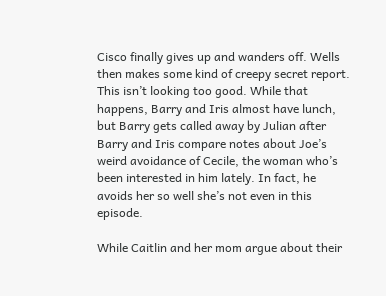Cisco finally gives up and wanders off. Wells then makes some kind of creepy secret report. This isn’t looking too good. While that happens, Barry and Iris almost have lunch, but Barry gets called away by Julian after Barry and Iris compare notes about Joe’s weird avoidance of Cecile, the woman who’s been interested in him lately. In fact, he avoids her so well she’s not even in this episode.

While Caitlin and her mom argue about their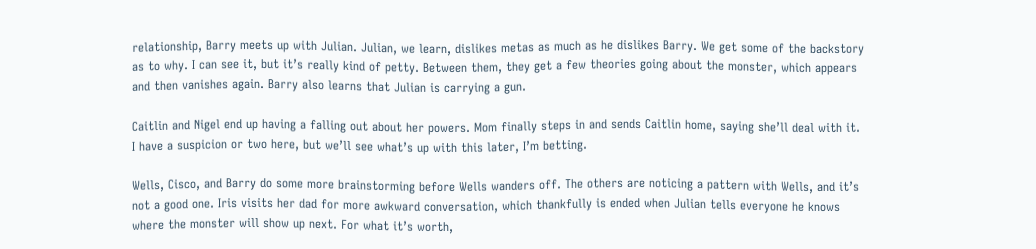relationship, Barry meets up with Julian. Julian, we learn, dislikes metas as much as he dislikes Barry. We get some of the backstory as to why. I can see it, but it’s really kind of petty. Between them, they get a few theories going about the monster, which appears and then vanishes again. Barry also learns that Julian is carrying a gun.

Caitlin and Nigel end up having a falling out about her powers. Mom finally steps in and sends Caitlin home, saying she’ll deal with it. I have a suspicion or two here, but we’ll see what’s up with this later, I’m betting.

Wells, Cisco, and Barry do some more brainstorming before Wells wanders off. The others are noticing a pattern with Wells, and it’s not a good one. Iris visits her dad for more awkward conversation, which thankfully is ended when Julian tells everyone he knows where the monster will show up next. For what it’s worth,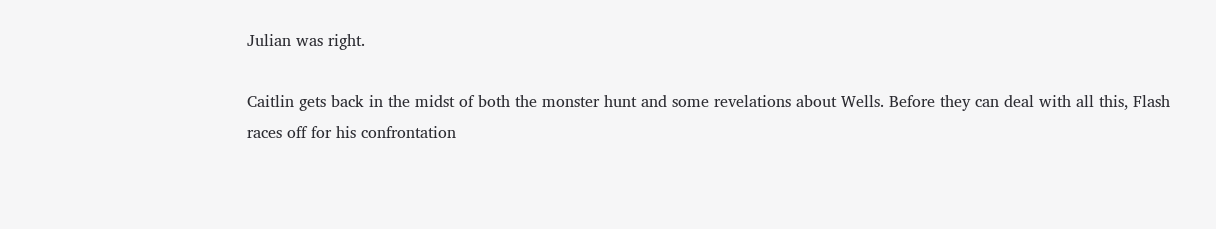Julian was right.

Caitlin gets back in the midst of both the monster hunt and some revelations about Wells. Before they can deal with all this, Flash races off for his confrontation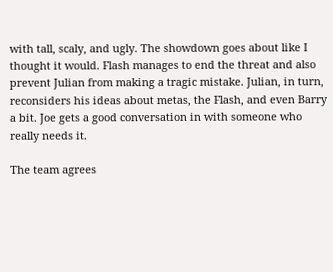with tall, scaly, and ugly. The showdown goes about like I thought it would. Flash manages to end the threat and also prevent Julian from making a tragic mistake. Julian, in turn, reconsiders his ideas about metas, the Flash, and even Barry a bit. Joe gets a good conversation in with someone who really needs it.

The team agrees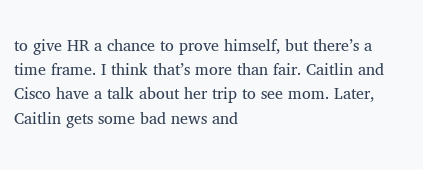to give HR a chance to prove himself, but there’s a time frame. I think that’s more than fair. Caitlin and Cisco have a talk about her trip to see mom. Later, Caitlin gets some bad news and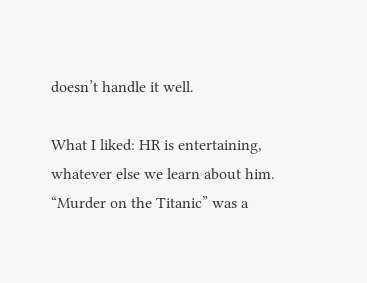doesn’t handle it well.

What I liked: HR is entertaining, whatever else we learn about him. “Murder on the Titanic” was a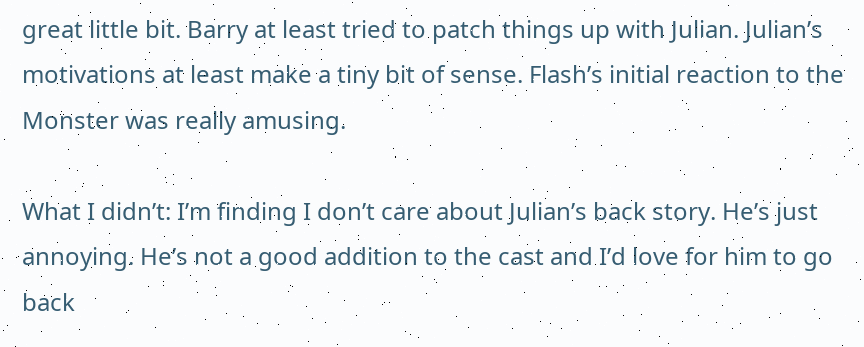great little bit. Barry at least tried to patch things up with Julian. Julian’s motivations at least make a tiny bit of sense. Flash’s initial reaction to the Monster was really amusing.

What I didn’t: I’m finding I don’t care about Julian’s back story. He’s just annoying. He’s not a good addition to the cast and I’d love for him to go back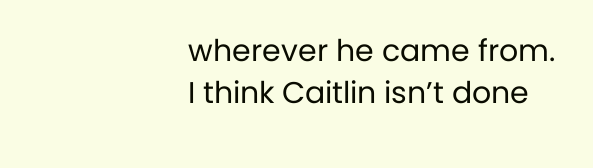wherever he came from. I think Caitlin isn’t done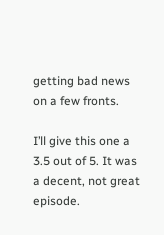getting bad news on a few fronts.

I’ll give this one a 3.5 out of 5. It was a decent, not great episode.